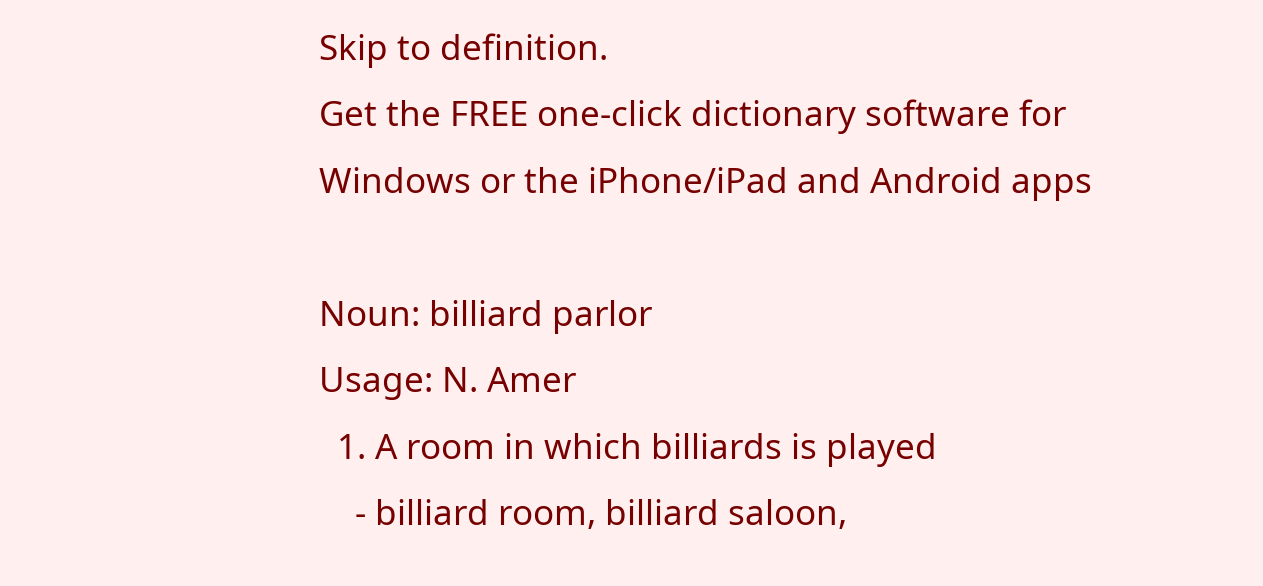Skip to definition.
Get the FREE one-click dictionary software for Windows or the iPhone/iPad and Android apps

Noun: billiard parlor
Usage: N. Amer
  1. A room in which billiards is played
    - billiard room, billiard saloon,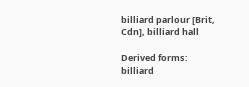billiard parlour [Brit, Cdn], billiard hall

Derived forms: billiard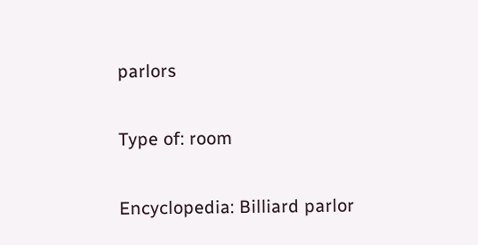parlors

Type of: room

Encyclopedia: Billiard parlor